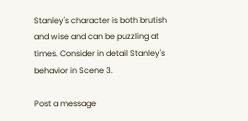Stanley's character is both brutish and wise and can be puzzling at times. Consider in detail Stanley's behavior in Scene 3.

Post a message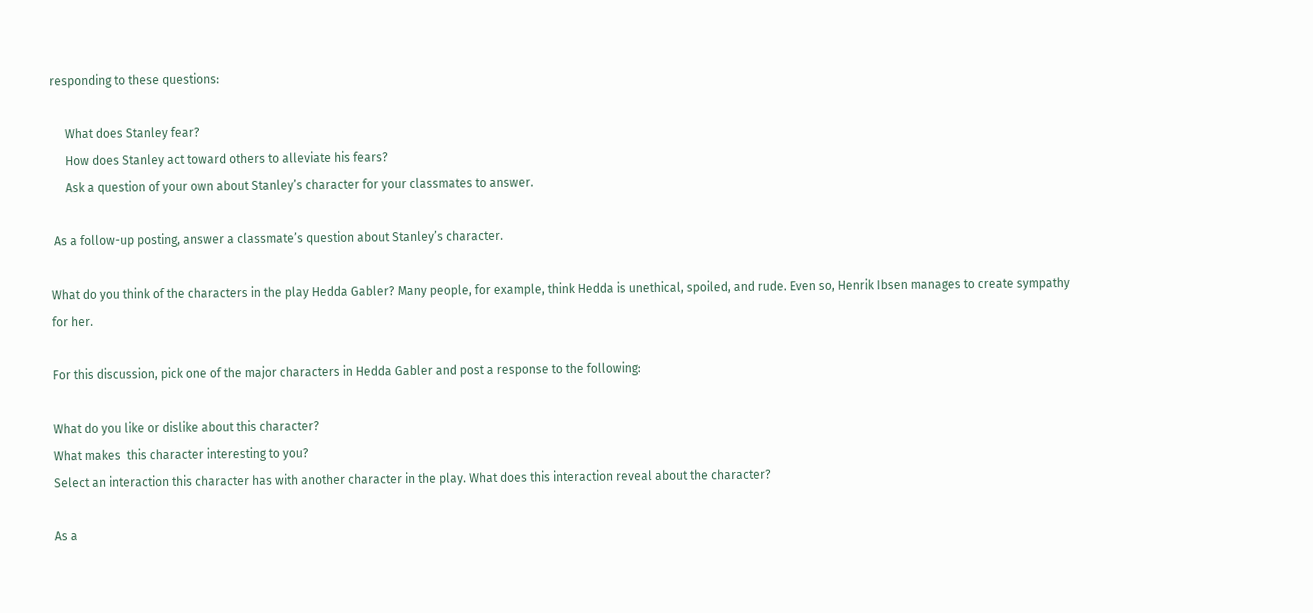responding to these questions:

     What does Stanley fear?
     How does Stanley act toward others to alleviate his fears?
     Ask a question of your own about Stanley’s character for your classmates to answer.

 As a follow-up posting, answer a classmate’s question about Stanley’s character.

What do you think of the characters in the play Hedda Gabler? Many people, for example, think Hedda is unethical, spoiled, and rude. Even so, Henrik Ibsen manages to create sympathy for her.

For this discussion, pick one of the major characters in Hedda Gabler and post a response to the following:

What do you like or dislike about this character?
What makes  this character interesting to you?
Select an interaction this character has with another character in the play. What does this interaction reveal about the character?

As a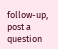follow-up, post a question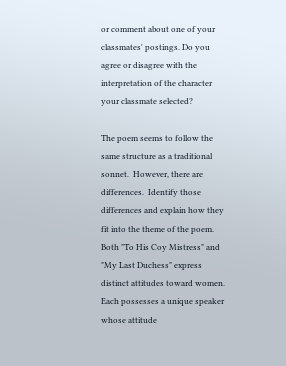or comment about one of your classmates' postings. Do you agree or disagree with the interpretation of the character your classmate selected?

The poem seems to follow the same structure as a traditional sonnet.  However, there are differences.  Identify those differences and explain how they fit into the theme of the poem.
Both "To His Coy Mistress" and "My Last Duchess" express distinct attitudes toward women. Each possesses a unique speaker whose attitude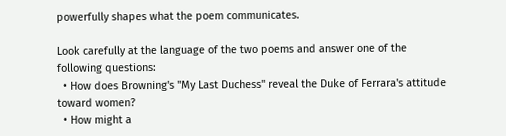powerfully shapes what the poem communicates.

Look carefully at the language of the two poems and answer one of the following questions:
  • How does Browning's "My Last Duchess" reveal the Duke of Ferrara's attitude toward women?
  • How might a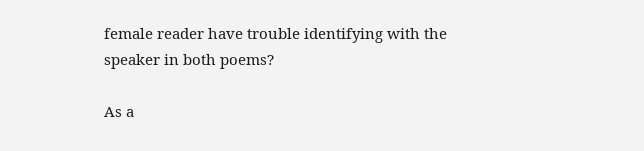female reader have trouble identifying with the speaker in both poems?

As a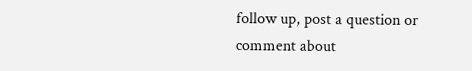follow up, post a question or comment about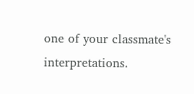one of your classmate's interpretations.